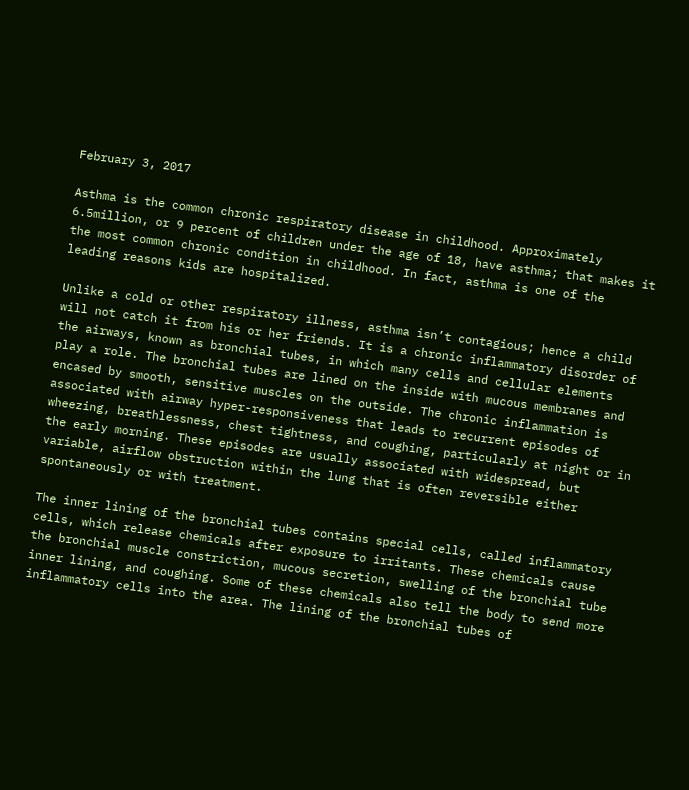February 3, 2017

Asthma is the common chronic respiratory disease in childhood. Approximately 6.5million, or 9 percent of children under the age of 18, have asthma; that makes it the most common chronic condition in childhood. In fact, asthma is one of the leading reasons kids are hospitalized.

Unlike a cold or other respiratory illness, asthma isn’t contagious; hence a child will not catch it from his or her friends. It is a chronic inflammatory disorder of the airways, known as bronchial tubes, in which many cells and cellular elements play a role. The bronchial tubes are lined on the inside with mucous membranes and encased by smooth, sensitive muscles on the outside. The chronic inflammation is associated with airway hyper-responsiveness that leads to recurrent episodes of wheezing, breathlessness, chest tightness, and coughing, particularly at night or in the early morning. These episodes are usually associated with widespread, but variable, airflow obstruction within the lung that is often reversible either spontaneously or with treatment.

The inner lining of the bronchial tubes contains special cells, called inflammatory cells, which release chemicals after exposure to irritants. These chemicals cause the bronchial muscle constriction, mucous secretion, swelling of the bronchial tube inner lining, and coughing. Some of these chemicals also tell the body to send more inflammatory cells into the area. The lining of the bronchial tubes of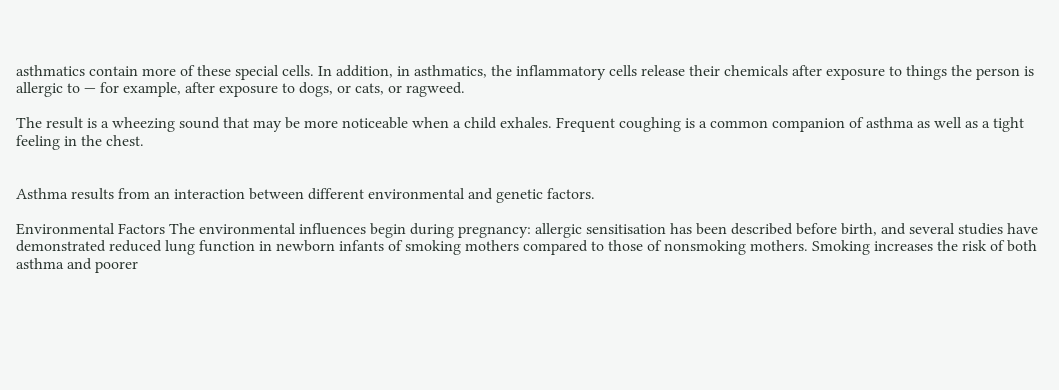asthmatics contain more of these special cells. In addition, in asthmatics, the inflammatory cells release their chemicals after exposure to things the person is allergic to — for example, after exposure to dogs, or cats, or ragweed.

The result is a wheezing sound that may be more noticeable when a child exhales. Frequent coughing is a common companion of asthma as well as a tight feeling in the chest.


Asthma results from an interaction between different environmental and genetic factors.

Environmental Factors The environmental influences begin during pregnancy: allergic sensitisation has been described before birth, and several studies have demonstrated reduced lung function in newborn infants of smoking mothers compared to those of nonsmoking mothers. Smoking increases the risk of both asthma and poorer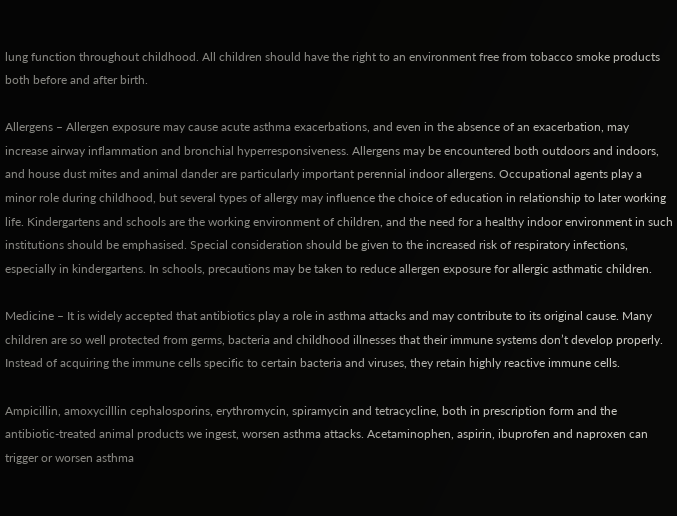lung function throughout childhood. All children should have the right to an environment free from tobacco smoke products both before and after birth.

Allergens – Allergen exposure may cause acute asthma exacerbations, and even in the absence of an exacerbation, may increase airway inflammation and bronchial hyperresponsiveness. Allergens may be encountered both outdoors and indoors, and house dust mites and animal dander are particularly important perennial indoor allergens. Occupational agents play a minor role during childhood, but several types of allergy may influence the choice of education in relationship to later working life. Kindergartens and schools are the working environment of children, and the need for a healthy indoor environment in such institutions should be emphasised. Special consideration should be given to the increased risk of respiratory infections, especially in kindergartens. In schools, precautions may be taken to reduce allergen exposure for allergic asthmatic children.

Medicine – It is widely accepted that antibiotics play a role in asthma attacks and may contribute to its original cause. Many children are so well protected from germs, bacteria and childhood illnesses that their immune systems don’t develop properly. Instead of acquiring the immune cells specific to certain bacteria and viruses, they retain highly reactive immune cells.

Ampicillin, amoxycilllin cephalosporins, erythromycin, spiramycin and tetracycline, both in prescription form and the antibiotic-treated animal products we ingest, worsen asthma attacks. Acetaminophen, aspirin, ibuprofen and naproxen can trigger or worsen asthma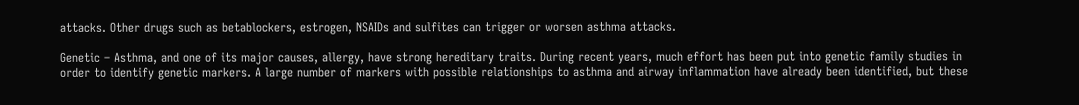attacks. Other drugs such as betablockers, estrogen, NSAIDs and sulfites can trigger or worsen asthma attacks.

Genetic – Asthma, and one of its major causes, allergy, have strong hereditary traits. During recent years, much effort has been put into genetic family studies in order to identify genetic markers. A large number of markers with possible relationships to asthma and airway inflammation have already been identified, but these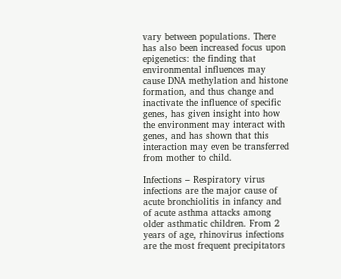vary between populations. There has also been increased focus upon epigenetics: the finding that environmental influences may cause DNA methylation and histone formation, and thus change and inactivate the influence of specific genes, has given insight into how the environment may interact with genes, and has shown that this interaction may even be transferred from mother to child.

Infections – Respiratory virus infections are the major cause of acute bronchiolitis in infancy and of acute asthma attacks among older asthmatic children. From 2 years of age, rhinovirus infections are the most frequent precipitators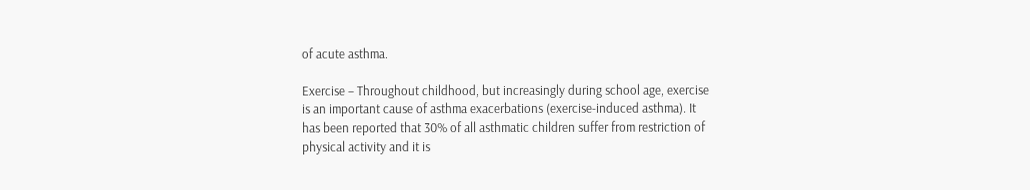of acute asthma.

Exercise – Throughout childhood, but increasingly during school age, exercise is an important cause of asthma exacerbations (exercise-induced asthma). It has been reported that 30% of all asthmatic children suffer from restriction of physical activity and it is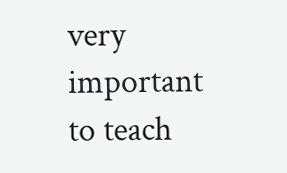very important to teach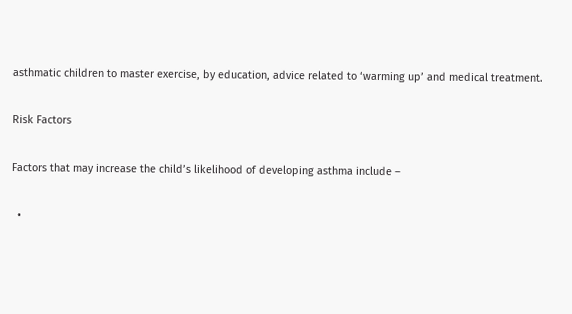asthmatic children to master exercise, by education, advice related to ‘warming up’ and medical treatment.

Risk Factors

Factors that may increase the child’s likelihood of developing asthma include –

  •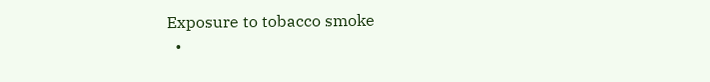Exposure to tobacco smoke
  •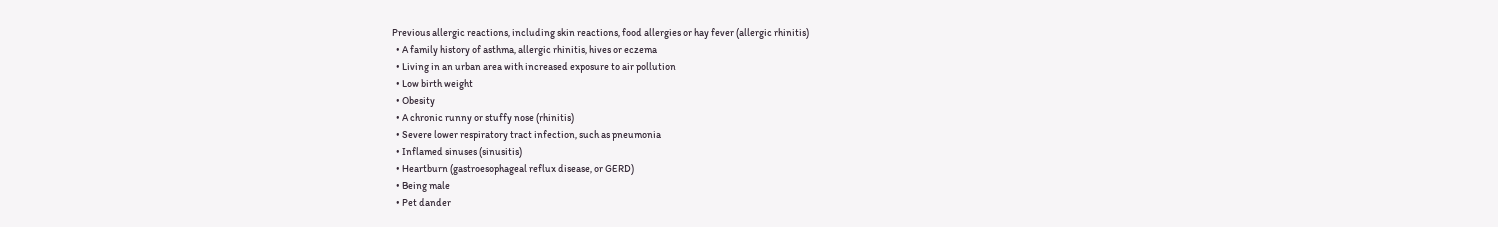Previous allergic reactions, including skin reactions, food allergies or hay fever (allergic rhinitis)
  • A family history of asthma, allergic rhinitis, hives or eczema
  • Living in an urban area with increased exposure to air pollution
  • Low birth weight
  • Obesity
  • A chronic runny or stuffy nose (rhinitis)
  • Severe lower respiratory tract infection, such as pneumonia
  • Inflamed sinuses (sinusitis)
  • Heartburn (gastroesophageal reflux disease, or GERD)
  • Being male
  • Pet dander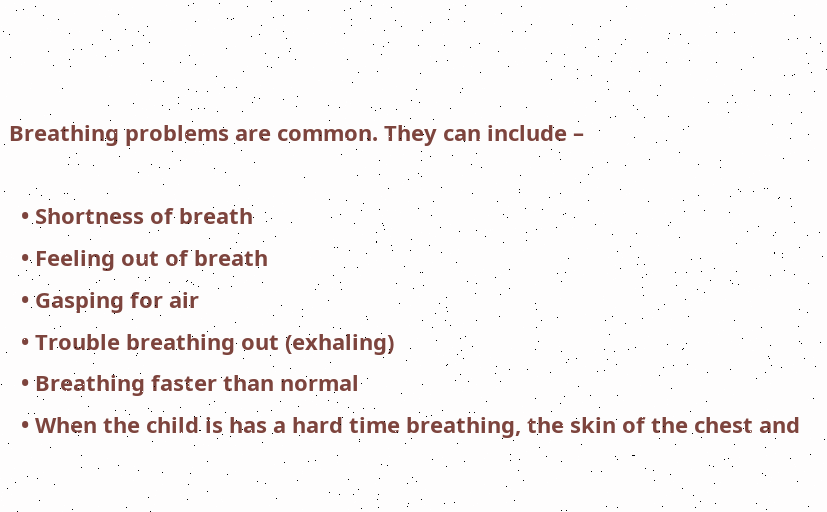Breathing problems are common. They can include –

  • Shortness of breath
  • Feeling out of breath
  • Gasping for air
  • Trouble breathing out (exhaling)
  • Breathing faster than normal
  • When the child is has a hard time breathing, the skin of the chest and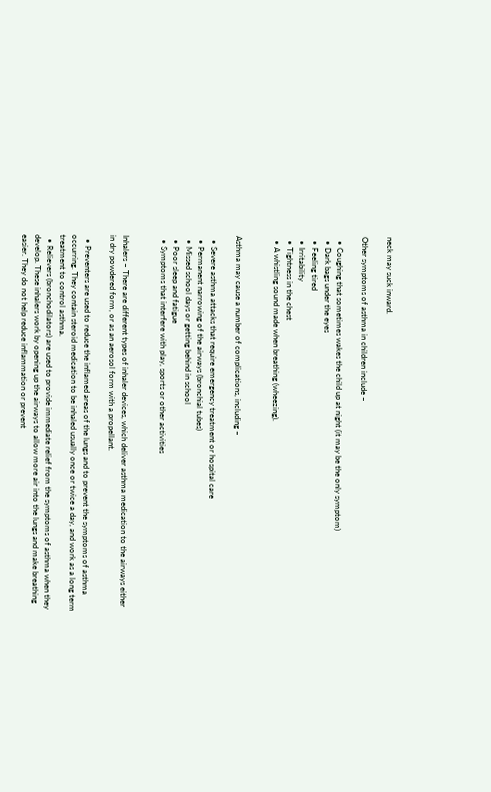neck may suck inward.

Other symptoms of asthma in children include –

  • Coughing that sometimes wakes the child up at night (it may be the only symptom)
  • Dark bags under the eyes
  • Feeling tired
  • Irritability
  • Tightness in the chest
  • A whistling sound made when breathing (wheezing).


Asthma may cause a number of complications, including –

  • Severe asthma attacks that require emergency treatment or hospital care
  • Permanent narrowing of the airways (bronchial tubes)
  • Missed school days or getting behind in school
  • Poor sleep and fatigue
  • Symptoms that interfere with play, sports or other activities


Inhalers – There are different types of inhaler devices, which deliver asthma medication to the airways either in dry powdered form, or as an aerosol form with a propellant.

  • Preventers are used to reduce the inflamed areas of the lungs and to prevent the symptoms of asthma occurring. They contain steroid medication to be inhaled usually once or twice a day, and work as a long term treatment to control asthma.
  • Relievers (bronchodilators) are used to provide immediate relief from the symptoms of asthma when they develop. These inhalers work by opening up the airways to allow more air into the lungs and make breathing easier. They do not help reduce inflammation or prevent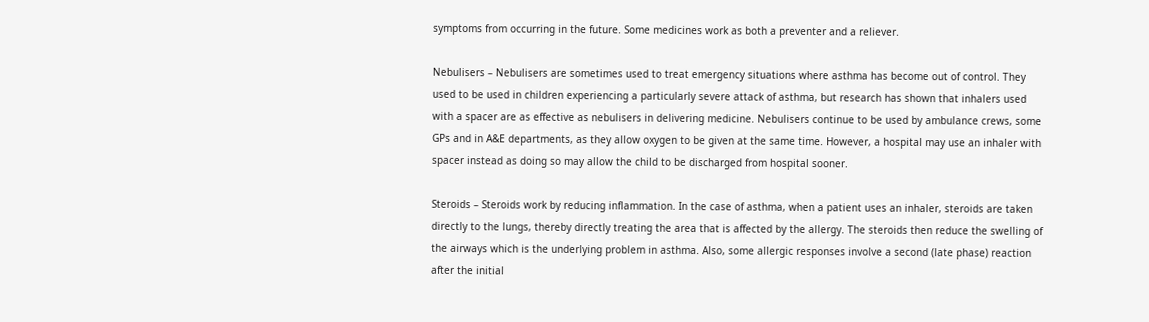symptoms from occurring in the future. Some medicines work as both a preventer and a reliever.

Nebulisers – Nebulisers are sometimes used to treat emergency situations where asthma has become out of control. They used to be used in children experiencing a particularly severe attack of asthma, but research has shown that inhalers used with a spacer are as effective as nebulisers in delivering medicine. Nebulisers continue to be used by ambulance crews, some GPs and in A&E departments, as they allow oxygen to be given at the same time. However, a hospital may use an inhaler with spacer instead as doing so may allow the child to be discharged from hospital sooner.

Steroids – Steroids work by reducing inflammation. In the case of asthma, when a patient uses an inhaler, steroids are taken directly to the lungs, thereby directly treating the area that is affected by the allergy. The steroids then reduce the swelling of the airways which is the underlying problem in asthma. Also, some allergic responses involve a second (late phase) reaction after the initial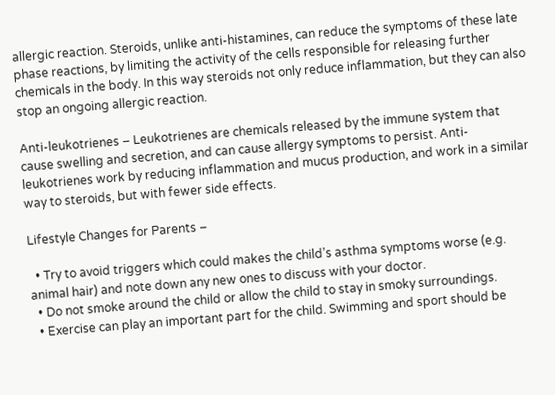allergic reaction. Steroids, unlike anti-histamines, can reduce the symptoms of these late phase reactions, by limiting the activity of the cells responsible for releasing further chemicals in the body. In this way steroids not only reduce inflammation, but they can also stop an ongoing allergic reaction.

Anti-leukotrienes – Leukotrienes are chemicals released by the immune system that cause swelling and secretion, and can cause allergy symptoms to persist. Anti-leukotrienes work by reducing inflammation and mucus production, and work in a similar way to steroids, but with fewer side effects.

Lifestyle Changes for Parents –

  • Try to avoid triggers which could makes the child’s asthma symptoms worse (e.g. animal hair) and note down any new ones to discuss with your doctor.
  • Do not smoke around the child or allow the child to stay in smoky surroundings.
  • Exercise can play an important part for the child. Swimming and sport should be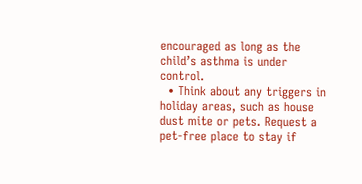encouraged as long as the child’s asthma is under control.
  • Think about any triggers in holiday areas, such as house dust mite or pets. Request a pet-free place to stay if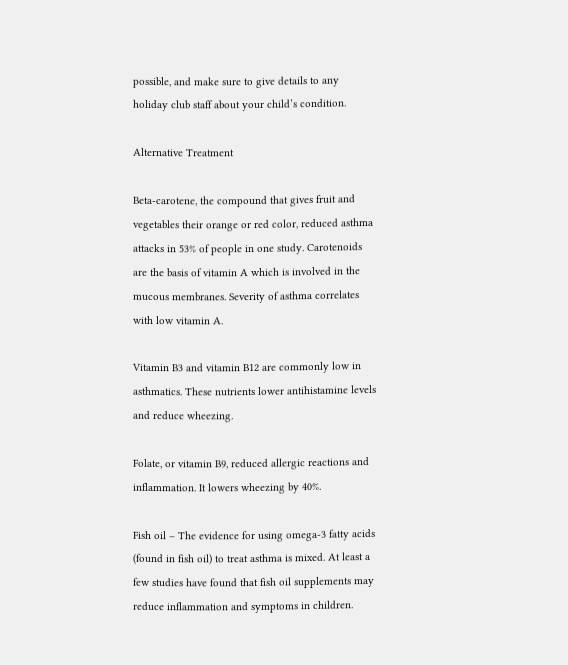possible, and make sure to give details to any holiday club staff about your child’s condition.

Alternative Treatment

Beta-carotene, the compound that gives fruit and vegetables their orange or red color, reduced asthma attacks in 53% of people in one study. Carotenoids are the basis of vitamin A which is involved in the mucous membranes. Severity of asthma correlates with low vitamin A.

Vitamin B3 and vitamin B12 are commonly low in asthmatics. These nutrients lower antihistamine levels and reduce wheezing.

Folate, or vitamin B9, reduced allergic reactions and inflammation. It lowers wheezing by 40%.

Fish oil – The evidence for using omega-3 fatty acids (found in fish oil) to treat asthma is mixed. At least a few studies have found that fish oil supplements may reduce inflammation and symptoms in children.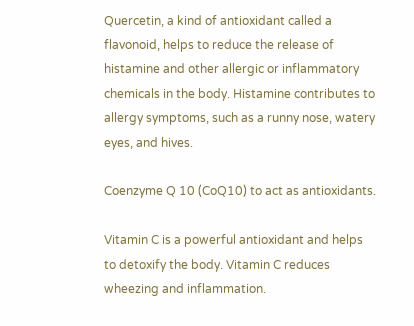Quercetin, a kind of antioxidant called a flavonoid, helps to reduce the release of histamine and other allergic or inflammatory chemicals in the body. Histamine contributes to allergy symptoms, such as a runny nose, watery eyes, and hives.

Coenzyme Q 10 (CoQ10) to act as antioxidants.

Vitamin C is a powerful antioxidant and helps to detoxify the body. Vitamin C reduces wheezing and inflammation.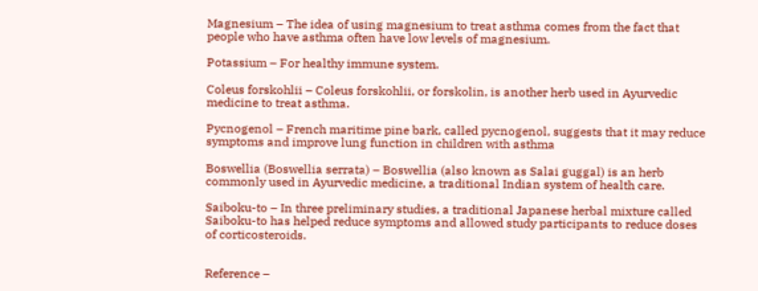Magnesium – The idea of using magnesium to treat asthma comes from the fact that people who have asthma often have low levels of magnesium.

Potassium – For healthy immune system.

Coleus forskohlii – Coleus forskohlii, or forskolin, is another herb used in Ayurvedic medicine to treat asthma.

Pycnogenol – French maritime pine bark, called pycnogenol, suggests that it may reduce symptoms and improve lung function in children with asthma

Boswellia (Boswellia serrata) – Boswellia (also known as Salai guggal) is an herb commonly used in Ayurvedic medicine, a traditional Indian system of health care.

Saiboku-to – In three preliminary studies, a traditional Japanese herbal mixture called Saiboku-to has helped reduce symptoms and allowed study participants to reduce doses of corticosteroids.


Reference –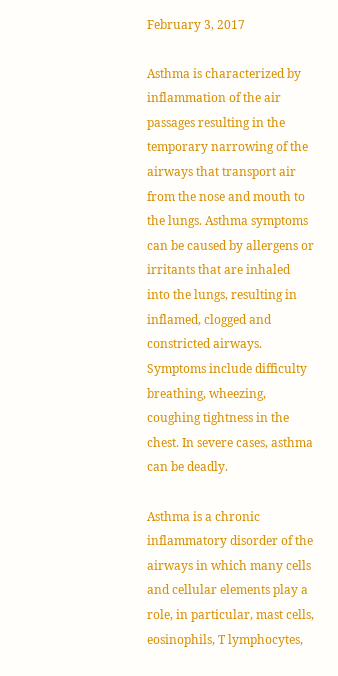February 3, 2017

Asthma is characterized by inflammation of the air passages resulting in the temporary narrowing of the airways that transport air from the nose and mouth to the lungs. Asthma symptoms can be caused by allergens or irritants that are inhaled into the lungs, resulting in inflamed, clogged and constricted airways. Symptoms include difficulty breathing, wheezing, coughing tightness in the chest. In severe cases, asthma can be deadly.

Asthma is a chronic inflammatory disorder of the airways in which many cells and cellular elements play a role, in particular, mast cells, eosinophils, T lymphocytes,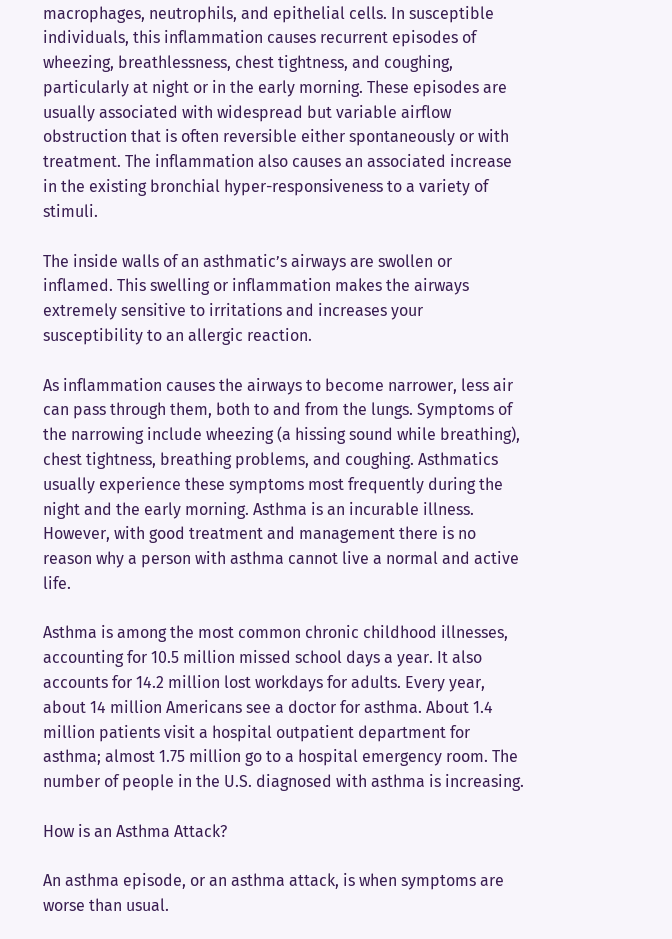macrophages, neutrophils, and epithelial cells. In susceptible individuals, this inflammation causes recurrent episodes of wheezing, breathlessness, chest tightness, and coughing, particularly at night or in the early morning. These episodes are usually associated with widespread but variable airflow obstruction that is often reversible either spontaneously or with treatment. The inflammation also causes an associated increase in the existing bronchial hyper-responsiveness to a variety of stimuli.

The inside walls of an asthmatic’s airways are swollen or inflamed. This swelling or inflammation makes the airways extremely sensitive to irritations and increases your susceptibility to an allergic reaction.

As inflammation causes the airways to become narrower, less air can pass through them, both to and from the lungs. Symptoms of the narrowing include wheezing (a hissing sound while breathing), chest tightness, breathing problems, and coughing. Asthmatics usually experience these symptoms most frequently during the night and the early morning. Asthma is an incurable illness. However, with good treatment and management there is no reason why a person with asthma cannot live a normal and active life.

Asthma is among the most common chronic childhood illnesses, accounting for 10.5 million missed school days a year. It also accounts for 14.2 million lost workdays for adults. Every year, about 14 million Americans see a doctor for asthma. About 1.4 million patients visit a hospital outpatient department for asthma; almost 1.75 million go to a hospital emergency room. The number of people in the U.S. diagnosed with asthma is increasing.

How is an Asthma Attack?

An asthma episode, or an asthma attack, is when symptoms are worse than usual.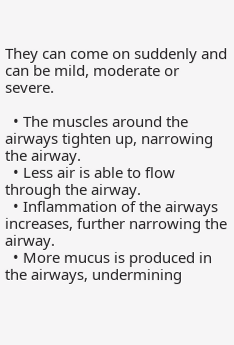They can come on suddenly and can be mild, moderate or severe.

  • The muscles around the airways tighten up, narrowing the airway.
  • Less air is able to flow through the airway.
  • Inflammation of the airways increases, further narrowing the airway.
  • More mucus is produced in the airways, undermining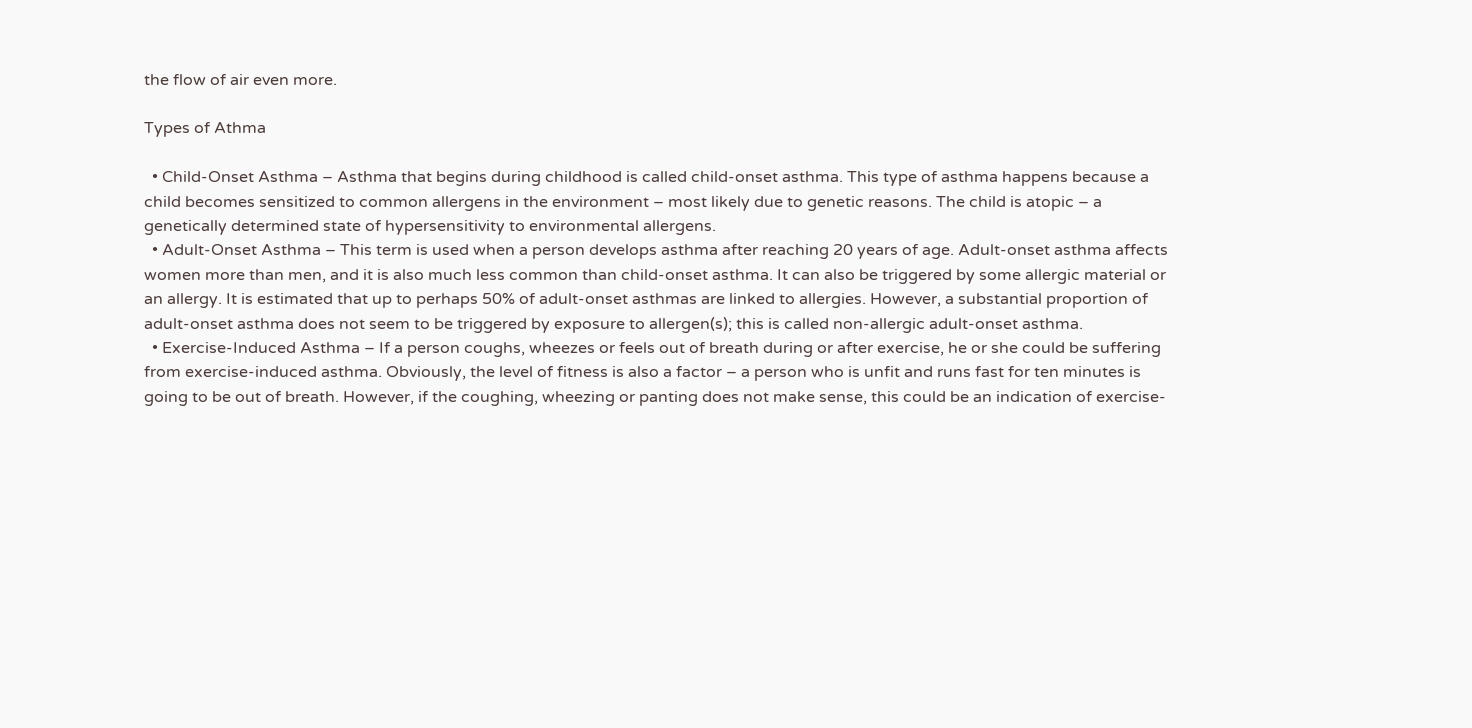the flow of air even more.

Types of Athma

  • Child-Onset Asthma – Asthma that begins during childhood is called child-onset asthma. This type of asthma happens because a child becomes sensitized to common allergens in the environment – most likely due to genetic reasons. The child is atopic – a genetically determined state of hypersensitivity to environmental allergens.
  • Adult-Onset Asthma – This term is used when a person develops asthma after reaching 20 years of age. Adult-onset asthma affects women more than men, and it is also much less common than child-onset asthma. It can also be triggered by some allergic material or an allergy. It is estimated that up to perhaps 50% of adult-onset asthmas are linked to allergies. However, a substantial proportion of adult-onset asthma does not seem to be triggered by exposure to allergen(s); this is called non-allergic adult-onset asthma.
  • Exercise-Induced Asthma – If a person coughs, wheezes or feels out of breath during or after exercise, he or she could be suffering from exercise-induced asthma. Obviously, the level of fitness is also a factor – a person who is unfit and runs fast for ten minutes is going to be out of breath. However, if the coughing, wheezing or panting does not make sense, this could be an indication of exercise-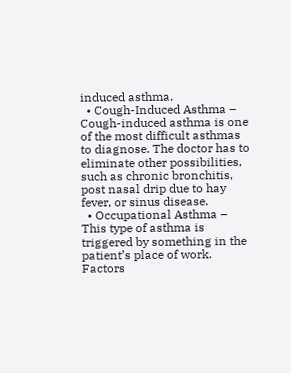induced asthma.
  • Cough-Induced Asthma – Cough-induced asthma is one of the most difficult asthmas to diagnose. The doctor has to eliminate other possibilities, such as chronic bronchitis, post nasal drip due to hay fever, or sinus disease.
  • Occupational Asthma – This type of asthma is triggered by something in the patient’s place of work. Factors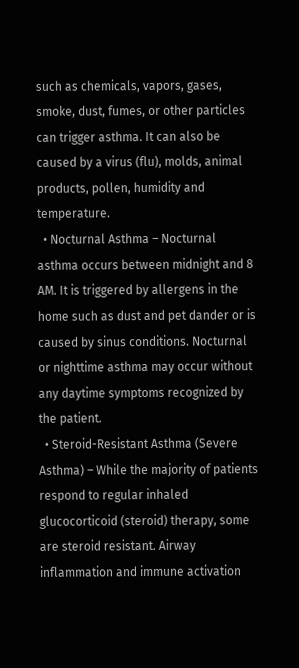such as chemicals, vapors, gases, smoke, dust, fumes, or other particles can trigger asthma. It can also be caused by a virus (flu), molds, animal products, pollen, humidity and temperature.
  • Nocturnal Asthma – Nocturnal asthma occurs between midnight and 8 AM. It is triggered by allergens in the home such as dust and pet dander or is caused by sinus conditions. Nocturnal or nighttime asthma may occur without any daytime symptoms recognized by the patient.
  • Steroid-Resistant Asthma (Severe Asthma) – While the majority of patients respond to regular inhaled glucocorticoid (steroid) therapy, some are steroid resistant. Airway inflammation and immune activation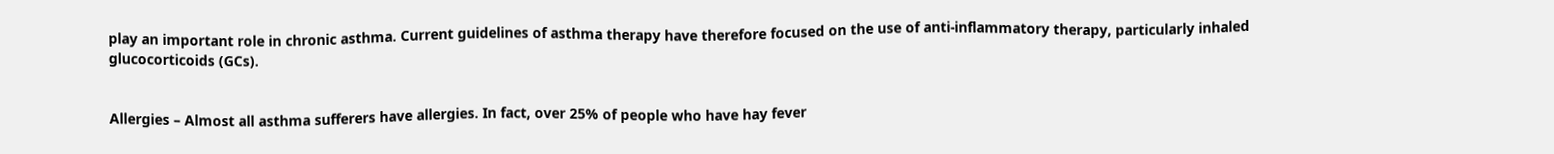play an important role in chronic asthma. Current guidelines of asthma therapy have therefore focused on the use of anti-inflammatory therapy, particularly inhaled glucocorticoids (GCs).


Allergies – Almost all asthma sufferers have allergies. In fact, over 25% of people who have hay fever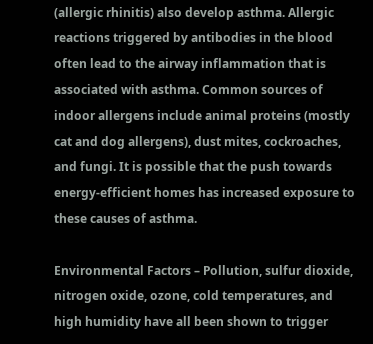(allergic rhinitis) also develop asthma. Allergic reactions triggered by antibodies in the blood often lead to the airway inflammation that is associated with asthma. Common sources of indoor allergens include animal proteins (mostly cat and dog allergens), dust mites, cockroaches, and fungi. It is possible that the push towards energy-efficient homes has increased exposure to these causes of asthma.

Environmental Factors – Pollution, sulfur dioxide, nitrogen oxide, ozone, cold temperatures, and high humidity have all been shown to trigger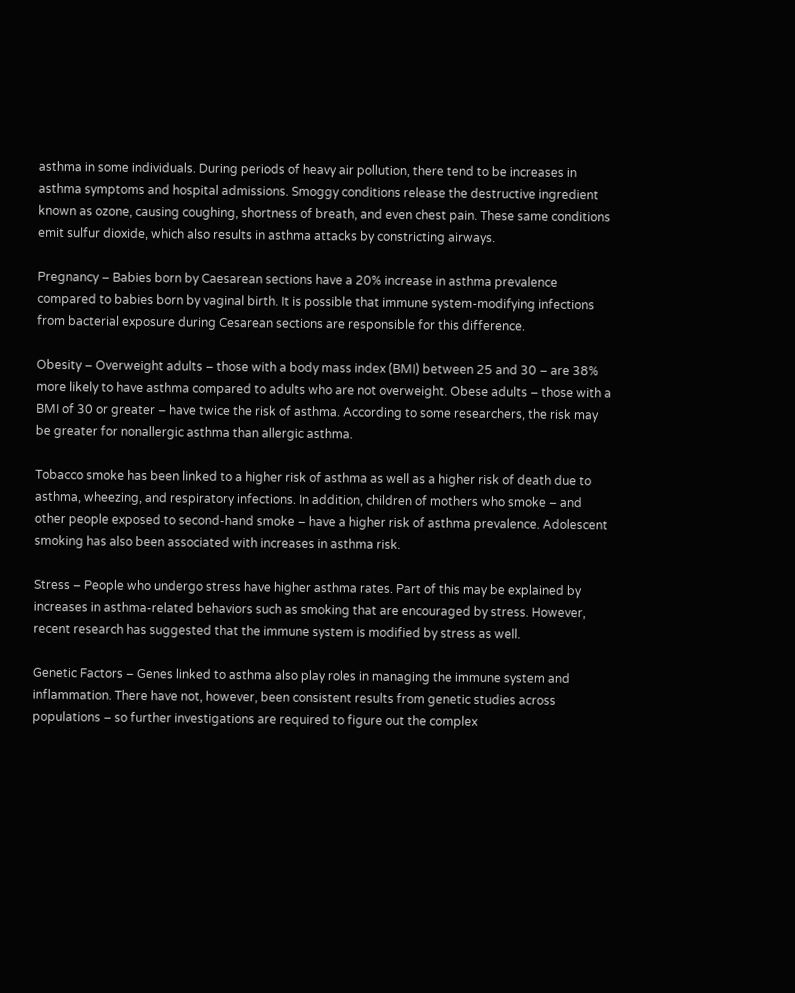asthma in some individuals. During periods of heavy air pollution, there tend to be increases in asthma symptoms and hospital admissions. Smoggy conditions release the destructive ingredient known as ozone, causing coughing, shortness of breath, and even chest pain. These same conditions emit sulfur dioxide, which also results in asthma attacks by constricting airways.

Pregnancy – Babies born by Caesarean sections have a 20% increase in asthma prevalence compared to babies born by vaginal birth. It is possible that immune system-modifying infections from bacterial exposure during Cesarean sections are responsible for this difference.

Obesity – Overweight adults – those with a body mass index (BMI) between 25 and 30 – are 38% more likely to have asthma compared to adults who are not overweight. Obese adults – those with a BMI of 30 or greater – have twice the risk of asthma. According to some researchers, the risk may be greater for nonallergic asthma than allergic asthma.

Tobacco smoke has been linked to a higher risk of asthma as well as a higher risk of death due to asthma, wheezing, and respiratory infections. In addition, children of mothers who smoke – and other people exposed to second-hand smoke – have a higher risk of asthma prevalence. Adolescent smoking has also been associated with increases in asthma risk.

Stress – People who undergo stress have higher asthma rates. Part of this may be explained by increases in asthma-related behaviors such as smoking that are encouraged by stress. However, recent research has suggested that the immune system is modified by stress as well.

Genetic Factors – Genes linked to asthma also play roles in managing the immune system and inflammation. There have not, however, been consistent results from genetic studies across populations – so further investigations are required to figure out the complex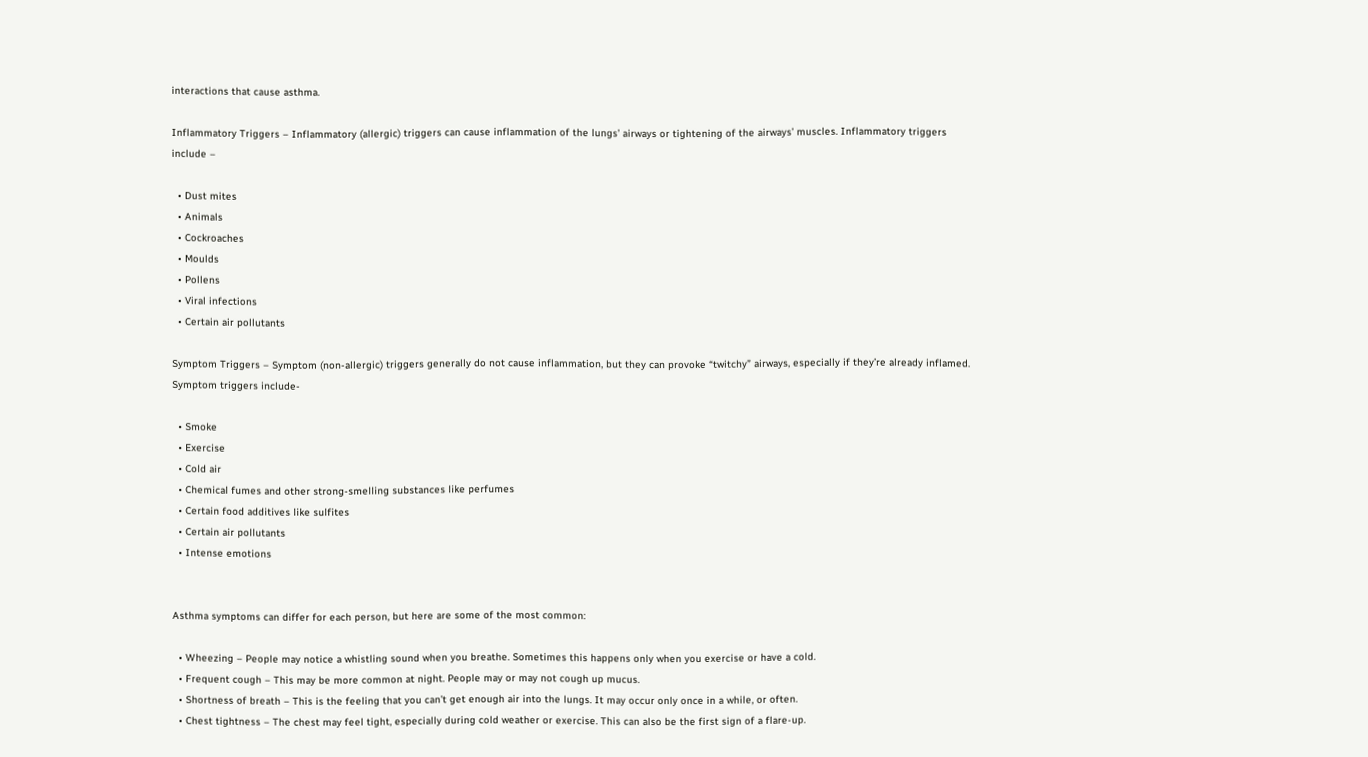interactions that cause asthma.

Inflammatory Triggers – Inflammatory (allergic) triggers can cause inflammation of the lungs’ airways or tightening of the airways’ muscles. Inflammatory triggers include –

  • Dust mites
  • Animals
  • Cockroaches
  • Moulds
  • Pollens
  • Viral infections
  • Certain air pollutants

Symptom Triggers – Symptom (non-allergic) triggers generally do not cause inflammation, but they can provoke “twitchy” airways, especially if they’re already inflamed. Symptom triggers include-

  • Smoke
  • Exercise
  • Cold air
  • Chemical fumes and other strong-smelling substances like perfumes
  • Certain food additives like sulfites
  • Certain air pollutants
  • Intense emotions


Asthma symptoms can differ for each person, but here are some of the most common:

  • Wheezing – People may notice a whistling sound when you breathe. Sometimes this happens only when you exercise or have a cold.
  • Frequent cough – This may be more common at night. People may or may not cough up mucus.
  • Shortness of breath – This is the feeling that you can’t get enough air into the lungs. It may occur only once in a while, or often.
  • Chest tightness – The chest may feel tight, especially during cold weather or exercise. This can also be the first sign of a flare-up.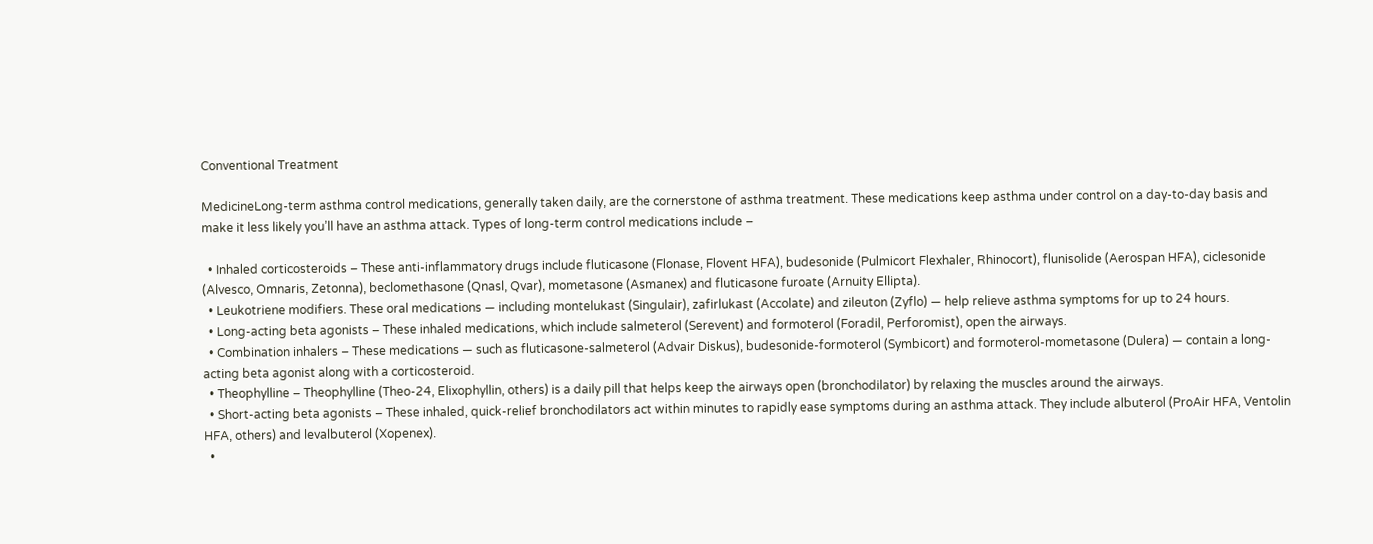Conventional Treatment

MedicineLong-term asthma control medications, generally taken daily, are the cornerstone of asthma treatment. These medications keep asthma under control on a day-to-day basis and make it less likely you’ll have an asthma attack. Types of long-term control medications include –

  • Inhaled corticosteroids – These anti-inflammatory drugs include fluticasone (Flonase, Flovent HFA), budesonide (Pulmicort Flexhaler, Rhinocort), flunisolide (Aerospan HFA), ciclesonide (Alvesco, Omnaris, Zetonna), beclomethasone (Qnasl, Qvar), mometasone (Asmanex) and fluticasone furoate (Arnuity Ellipta).
  • Leukotriene modifiers. These oral medications — including montelukast (Singulair), zafirlukast (Accolate) and zileuton (Zyflo) — help relieve asthma symptoms for up to 24 hours.
  • Long-acting beta agonists – These inhaled medications, which include salmeterol (Serevent) and formoterol (Foradil, Perforomist), open the airways.
  • Combination inhalers – These medications — such as fluticasone-salmeterol (Advair Diskus), budesonide-formoterol (Symbicort) and formoterol-mometasone (Dulera) — contain a long-acting beta agonist along with a corticosteroid.
  • Theophylline – Theophylline (Theo-24, Elixophyllin, others) is a daily pill that helps keep the airways open (bronchodilator) by relaxing the muscles around the airways.
  • Short-acting beta agonists – These inhaled, quick-relief bronchodilators act within minutes to rapidly ease symptoms during an asthma attack. They include albuterol (ProAir HFA, Ventolin HFA, others) and levalbuterol (Xopenex).
  •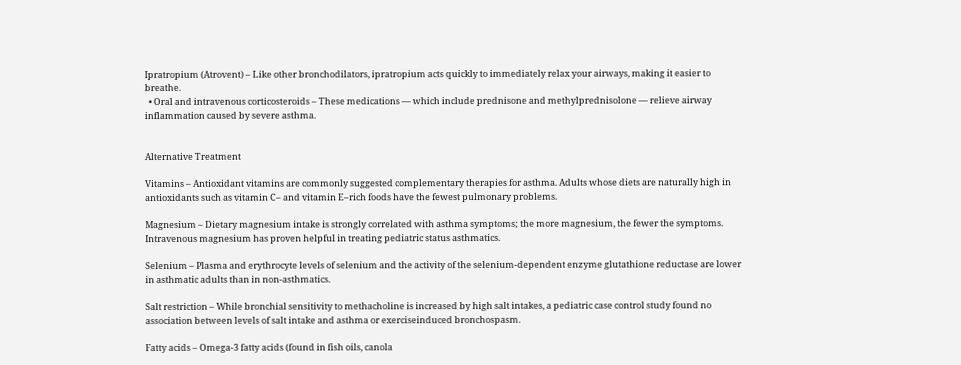Ipratropium (Atrovent) – Like other bronchodilators, ipratropium acts quickly to immediately relax your airways, making it easier to breathe.
  • Oral and intravenous corticosteroids – These medications — which include prednisone and methylprednisolone — relieve airway inflammation caused by severe asthma.


Alternative Treatment

Vitamins – Antioxidant vitamins are commonly suggested complementary therapies for asthma. Adults whose diets are naturally high in antioxidants such as vitamin C– and vitamin E–rich foods have the fewest pulmonary problems.

Magnesium – Dietary magnesium intake is strongly correlated with asthma symptoms; the more magnesium, the fewer the symptoms. Intravenous magnesium has proven helpful in treating pediatric status asthmatics.

Selenium – Plasma and erythrocyte levels of selenium and the activity of the selenium-dependent enzyme glutathione reductase are lower in asthmatic adults than in non-asthmatics.

Salt restriction – While bronchial sensitivity to methacholine is increased by high salt intakes, a pediatric case control study found no association between levels of salt intake and asthma or exerciseinduced bronchospasm.

Fatty acids – Omega-3 fatty acids (found in fish oils, canola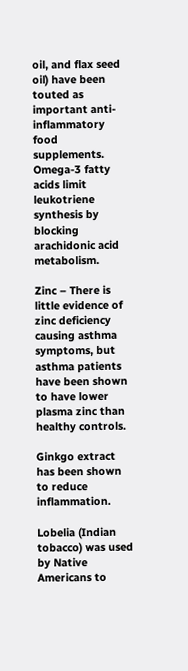oil, and flax seed oil) have been touted as important anti-inflammatory food supplements. Omega-3 fatty acids limit leukotriene synthesis by blocking arachidonic acid metabolism.

Zinc – There is little evidence of zinc deficiency causing asthma symptoms, but asthma patients have been shown to have lower plasma zinc than healthy controls.

Ginkgo extract has been shown to reduce inflammation.

Lobelia (Indian tobacco) was used by Native Americans to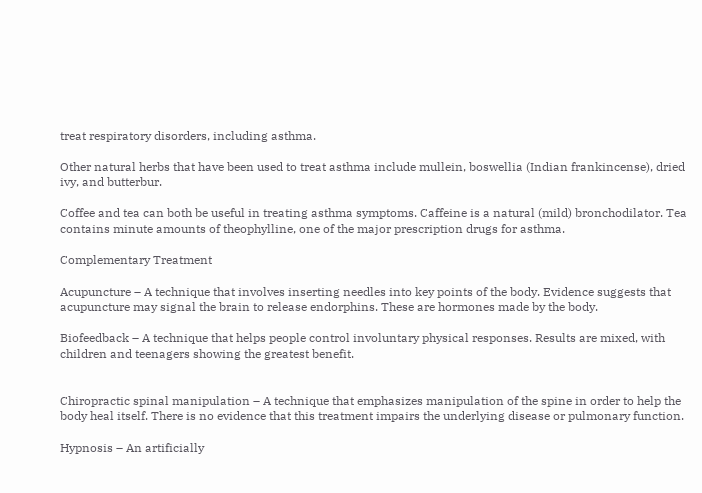treat respiratory disorders, including asthma.

Other natural herbs that have been used to treat asthma include mullein, boswellia (Indian frankincense), dried ivy, and butterbur.

Coffee and tea can both be useful in treating asthma symptoms. Caffeine is a natural (mild) bronchodilator. Tea contains minute amounts of theophylline, one of the major prescription drugs for asthma.

Complementary Treatment

Acupuncture – A technique that involves inserting needles into key points of the body. Evidence suggests that acupuncture may signal the brain to release endorphins. These are hormones made by the body.

Biofeedback – A technique that helps people control involuntary physical responses. Results are mixed, with children and teenagers showing the greatest benefit.


Chiropractic spinal manipulation – A technique that emphasizes manipulation of the spine in order to help the body heal itself. There is no evidence that this treatment impairs the underlying disease or pulmonary function.

Hypnosis – An artificially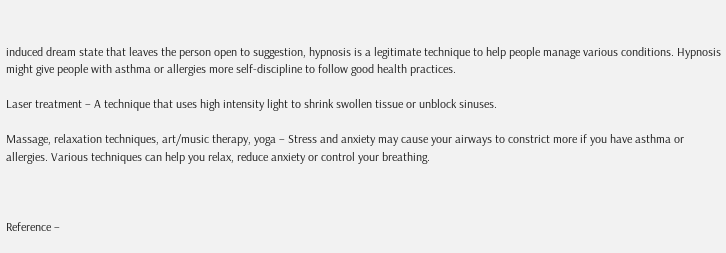induced dream state that leaves the person open to suggestion, hypnosis is a legitimate technique to help people manage various conditions. Hypnosis might give people with asthma or allergies more self-discipline to follow good health practices.

Laser treatment – A technique that uses high intensity light to shrink swollen tissue or unblock sinuses.

Massage, relaxation techniques, art/music therapy, yoga – Stress and anxiety may cause your airways to constrict more if you have asthma or allergies. Various techniques can help you relax, reduce anxiety or control your breathing.



Reference –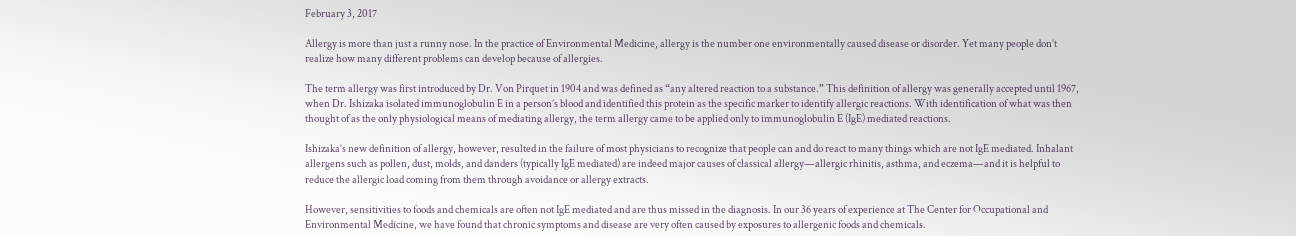February 3, 2017

Allergy is more than just a runny nose. In the practice of Environmental Medicine, allergy is the number one environmentally caused disease or disorder. Yet many people don’t realize how many different problems can develop because of allergies.

The term allergy was first introduced by Dr. Von Pirquet in 1904 and was defined as “any altered reaction to a substance.” This definition of allergy was generally accepted until 1967, when Dr. Ishizaka isolated immunoglobulin E in a person’s blood and identified this protein as the specific marker to identify allergic reactions. With identification of what was then thought of as the only physiological means of mediating allergy, the term allergy came to be applied only to immunoglobulin E (IgE) mediated reactions.

Ishizaka’s new definition of allergy, however, resulted in the failure of most physicians to recognize that people can and do react to many things which are not IgE mediated. Inhalant allergens such as pollen, dust, molds, and danders (typically IgE mediated) are indeed major causes of classical allergy—allergic rhinitis, asthma, and eczema—and it is helpful to reduce the allergic load coming from them through avoidance or allergy extracts.

However, sensitivities to foods and chemicals are often not IgE mediated and are thus missed in the diagnosis. In our 36 years of experience at The Center for Occupational and Environmental Medicine, we have found that chronic symptoms and disease are very often caused by exposures to allergenic foods and chemicals.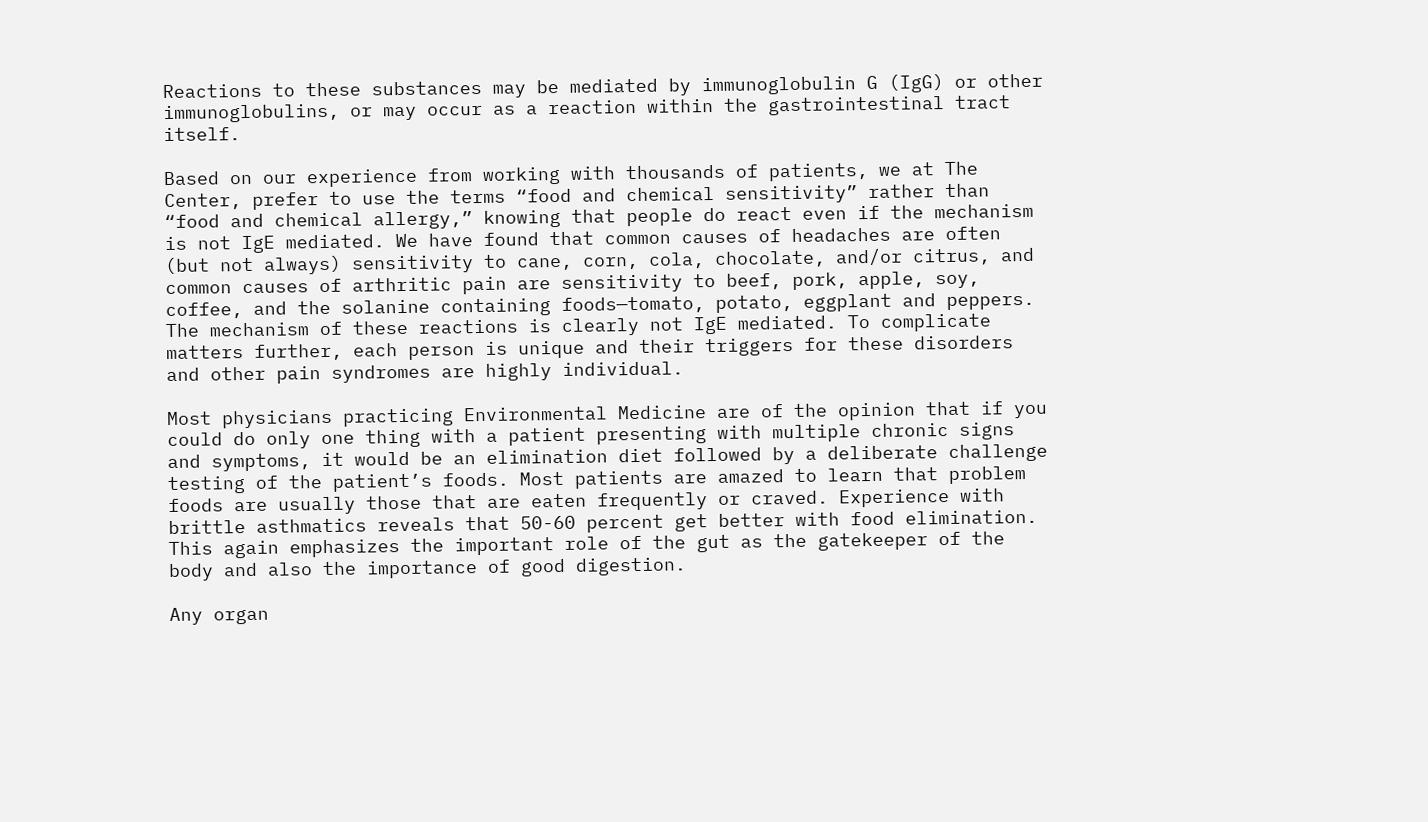Reactions to these substances may be mediated by immunoglobulin G (IgG) or other immunoglobulins, or may occur as a reaction within the gastrointestinal tract itself.

Based on our experience from working with thousands of patients, we at The Center, prefer to use the terms “food and chemical sensitivity” rather than “food and chemical allergy,” knowing that people do react even if the mechanism is not IgE mediated. We have found that common causes of headaches are often (but not always) sensitivity to cane, corn, cola, chocolate, and/or citrus, and common causes of arthritic pain are sensitivity to beef, pork, apple, soy, coffee, and the solanine containing foods—tomato, potato, eggplant and peppers. The mechanism of these reactions is clearly not IgE mediated. To complicate matters further, each person is unique and their triggers for these disorders and other pain syndromes are highly individual.

Most physicians practicing Environmental Medicine are of the opinion that if you could do only one thing with a patient presenting with multiple chronic signs and symptoms, it would be an elimination diet followed by a deliberate challenge testing of the patient’s foods. Most patients are amazed to learn that problem foods are usually those that are eaten frequently or craved. Experience with brittle asthmatics reveals that 50-60 percent get better with food elimination. This again emphasizes the important role of the gut as the gatekeeper of the body and also the importance of good digestion.

Any organ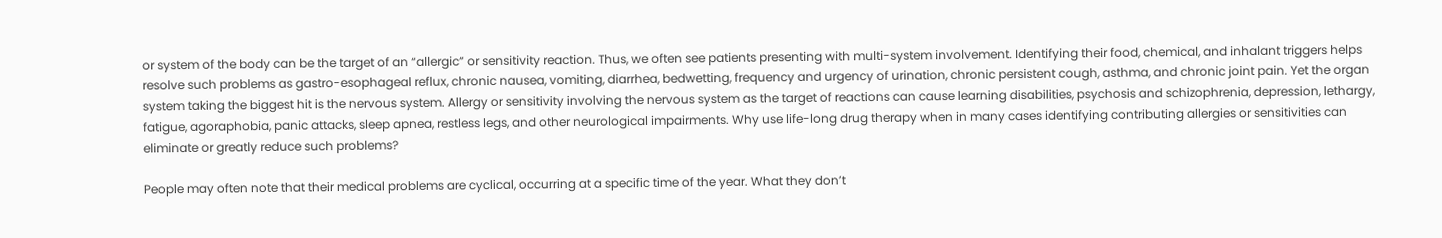or system of the body can be the target of an “allergic” or sensitivity reaction. Thus, we often see patients presenting with multi-system involvement. Identifying their food, chemical, and inhalant triggers helps resolve such problems as gastro-esophageal reflux, chronic nausea, vomiting, diarrhea, bedwetting, frequency and urgency of urination, chronic persistent cough, asthma, and chronic joint pain. Yet the organ system taking the biggest hit is the nervous system. Allergy or sensitivity involving the nervous system as the target of reactions can cause learning disabilities, psychosis and schizophrenia, depression, lethargy, fatigue, agoraphobia, panic attacks, sleep apnea, restless legs, and other neurological impairments. Why use life-long drug therapy when in many cases identifying contributing allergies or sensitivities can eliminate or greatly reduce such problems?

People may often note that their medical problems are cyclical, occurring at a specific time of the year. What they don’t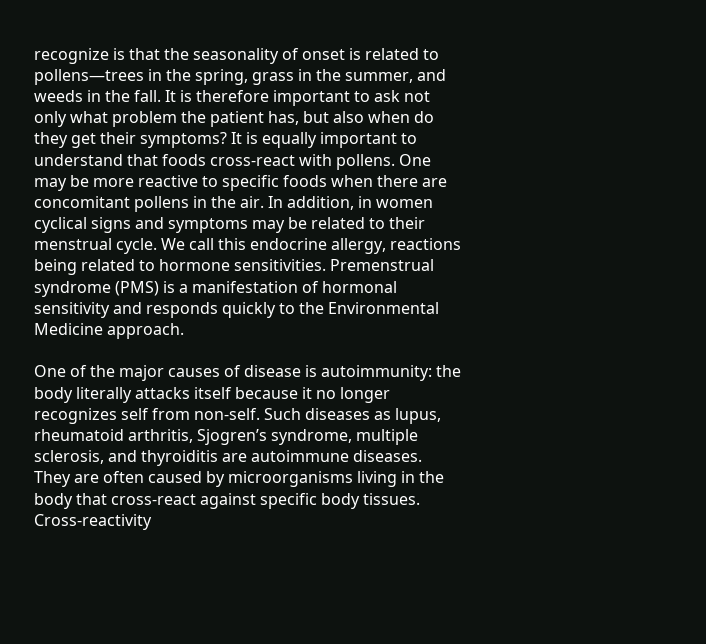recognize is that the seasonality of onset is related to pollens—trees in the spring, grass in the summer, and weeds in the fall. It is therefore important to ask not only what problem the patient has, but also when do they get their symptoms? It is equally important to understand that foods cross-react with pollens. One may be more reactive to specific foods when there are concomitant pollens in the air. In addition, in women cyclical signs and symptoms may be related to their menstrual cycle. We call this endocrine allergy, reactions being related to hormone sensitivities. Premenstrual syndrome (PMS) is a manifestation of hormonal sensitivity and responds quickly to the Environmental Medicine approach.

One of the major causes of disease is autoimmunity: the body literally attacks itself because it no longer recognizes self from non-self. Such diseases as lupus, rheumatoid arthritis, Sjogren’s syndrome, multiple sclerosis, and thyroiditis are autoimmune diseases. They are often caused by microorganisms living in the body that cross-react against specific body tissues. Cross-reactivity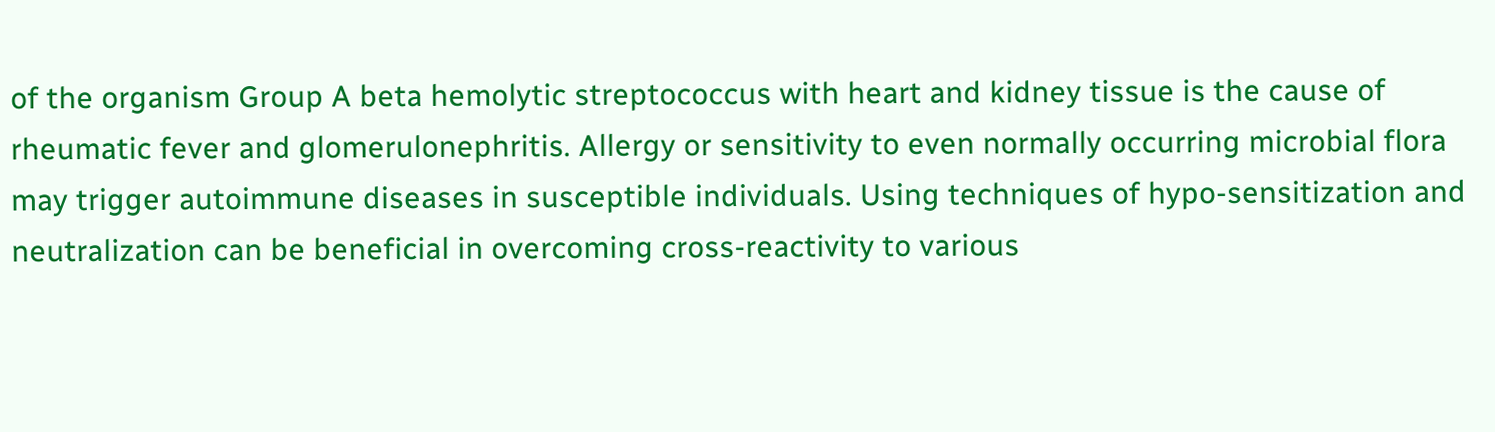of the organism Group A beta hemolytic streptococcus with heart and kidney tissue is the cause of rheumatic fever and glomerulonephritis. Allergy or sensitivity to even normally occurring microbial flora may trigger autoimmune diseases in susceptible individuals. Using techniques of hypo-sensitization and neutralization can be beneficial in overcoming cross-reactivity to various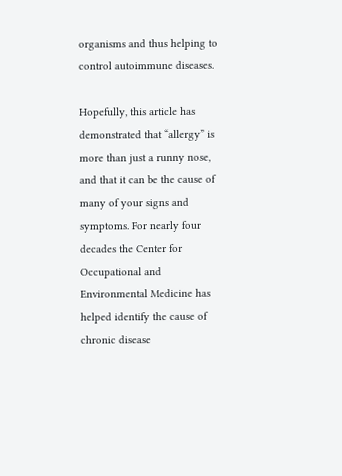organisms and thus helping to control autoimmune diseases.

Hopefully, this article has demonstrated that “allergy” is more than just a runny nose, and that it can be the cause of many of your signs and symptoms. For nearly four decades the Center for Occupational and Environmental Medicine has helped identify the cause of chronic disease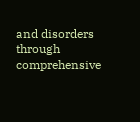and disorders through comprehensive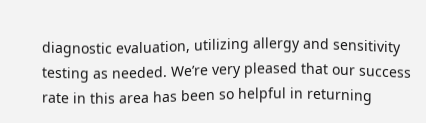diagnostic evaluation, utilizing allergy and sensitivity testing as needed. We’re very pleased that our success rate in this area has been so helpful in returning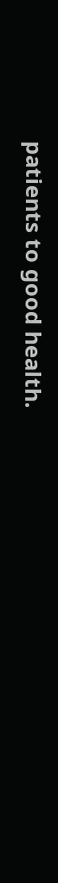patients to good health.